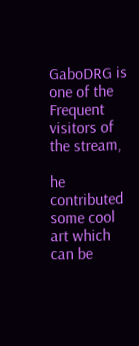GaboDRG is one of the Frequent visitors of the stream,

he contributed some cool art which can be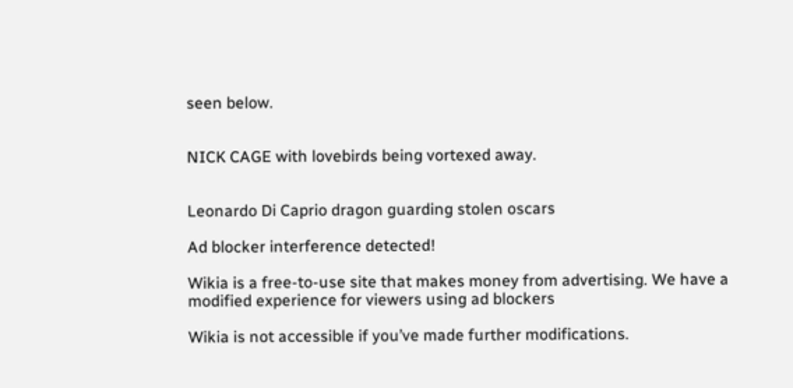seen below.


NICK CAGE with lovebirds being vortexed away.


Leonardo Di Caprio dragon guarding stolen oscars

Ad blocker interference detected!

Wikia is a free-to-use site that makes money from advertising. We have a modified experience for viewers using ad blockers

Wikia is not accessible if you’ve made further modifications.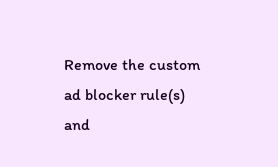Remove the custom ad blocker rule(s) and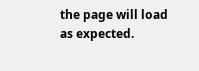the page will load as expected.